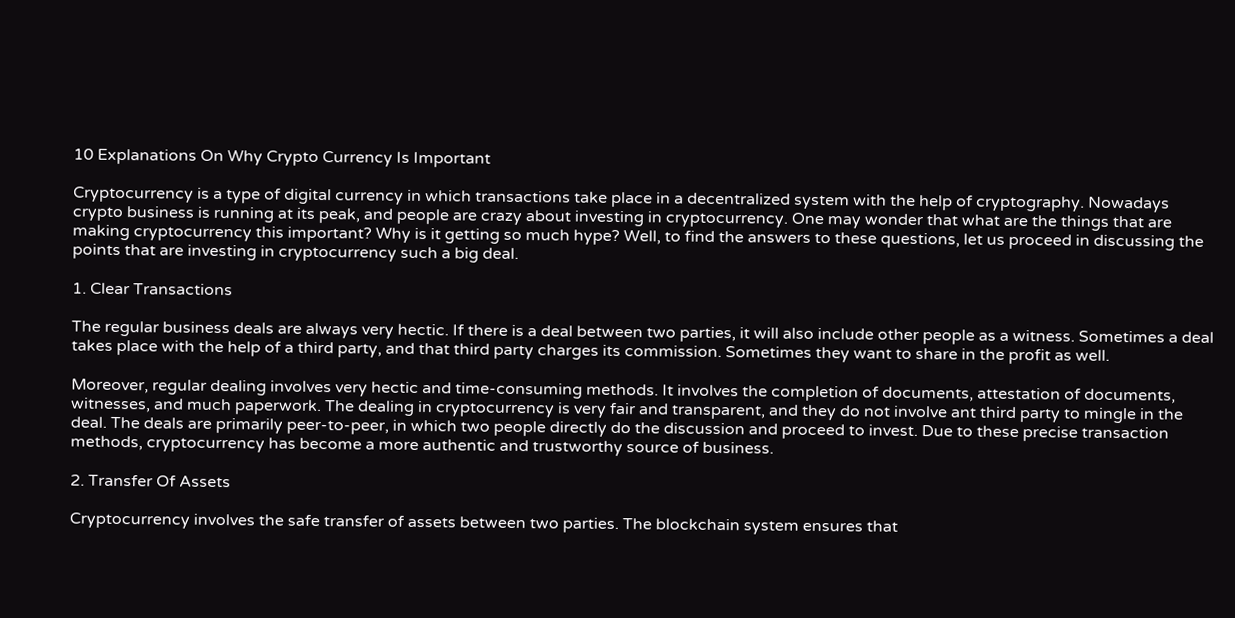10 Explanations On Why Crypto Currency Is Important

Cryptocurrency is a type of digital currency in which transactions take place in a decentralized system with the help of cryptography. Nowadays crypto business is running at its peak, and people are crazy about investing in cryptocurrency. One may wonder that what are the things that are making cryptocurrency this important? Why is it getting so much hype? Well, to find the answers to these questions, let us proceed in discussing the points that are investing in cryptocurrency such a big deal.

1. Clear Transactions

The regular business deals are always very hectic. If there is a deal between two parties, it will also include other people as a witness. Sometimes a deal takes place with the help of a third party, and that third party charges its commission. Sometimes they want to share in the profit as well.

Moreover, regular dealing involves very hectic and time-consuming methods. It involves the completion of documents, attestation of documents, witnesses, and much paperwork. The dealing in cryptocurrency is very fair and transparent, and they do not involve ant third party to mingle in the deal. The deals are primarily peer-to-peer, in which two people directly do the discussion and proceed to invest. Due to these precise transaction methods, cryptocurrency has become a more authentic and trustworthy source of business.

2. Transfer Of Assets

Cryptocurrency involves the safe transfer of assets between two parties. The blockchain system ensures that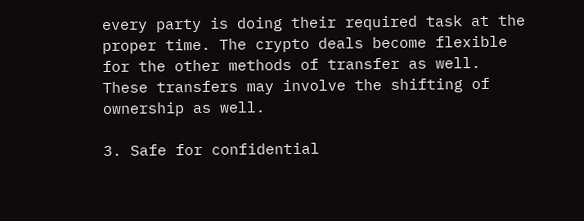every party is doing their required task at the proper time. The crypto deals become flexible for the other methods of transfer as well. These transfers may involve the shifting of ownership as well.

3. Safe for confidential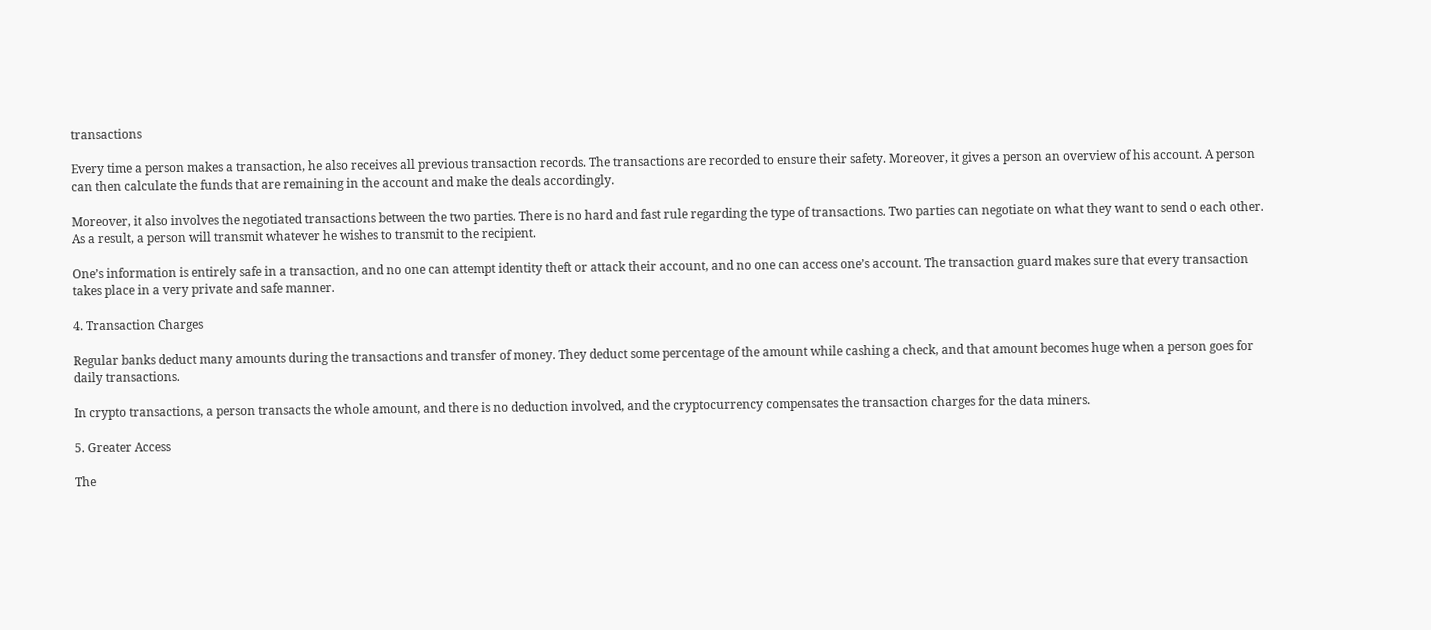transactions

Every time a person makes a transaction, he also receives all previous transaction records. The transactions are recorded to ensure their safety. Moreover, it gives a person an overview of his account. A person can then calculate the funds that are remaining in the account and make the deals accordingly.

Moreover, it also involves the negotiated transactions between the two parties. There is no hard and fast rule regarding the type of transactions. Two parties can negotiate on what they want to send o each other. As a result, a person will transmit whatever he wishes to transmit to the recipient.

One’s information is entirely safe in a transaction, and no one can attempt identity theft or attack their account, and no one can access one’s account. The transaction guard makes sure that every transaction takes place in a very private and safe manner.

4. Transaction Charges

Regular banks deduct many amounts during the transactions and transfer of money. They deduct some percentage of the amount while cashing a check, and that amount becomes huge when a person goes for daily transactions.

In crypto transactions, a person transacts the whole amount, and there is no deduction involved, and the cryptocurrency compensates the transaction charges for the data miners.

5. Greater Access

The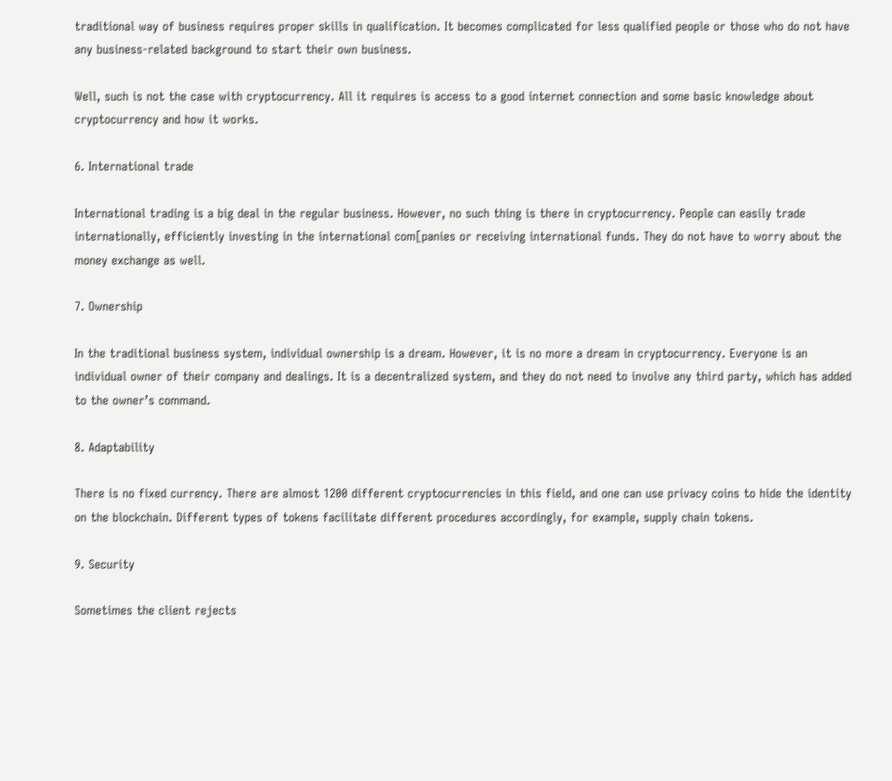traditional way of business requires proper skills in qualification. It becomes complicated for less qualified people or those who do not have any business-related background to start their own business.

Well, such is not the case with cryptocurrency. All it requires is access to a good internet connection and some basic knowledge about cryptocurrency and how it works.

6. International trade

International trading is a big deal in the regular business. However, no such thing is there in cryptocurrency. People can easily trade internationally, efficiently investing in the international com[panies or receiving international funds. They do not have to worry about the money exchange as well.

7. Ownership

In the traditional business system, individual ownership is a dream. However, it is no more a dream in cryptocurrency. Everyone is an individual owner of their company and dealings. It is a decentralized system, and they do not need to involve any third party, which has added to the owner’s command.

8. Adaptability

There is no fixed currency. There are almost 1200 different cryptocurrencies in this field, and one can use privacy coins to hide the identity on the blockchain. Different types of tokens facilitate different procedures accordingly, for example, supply chain tokens.

9. Security

Sometimes the client rejects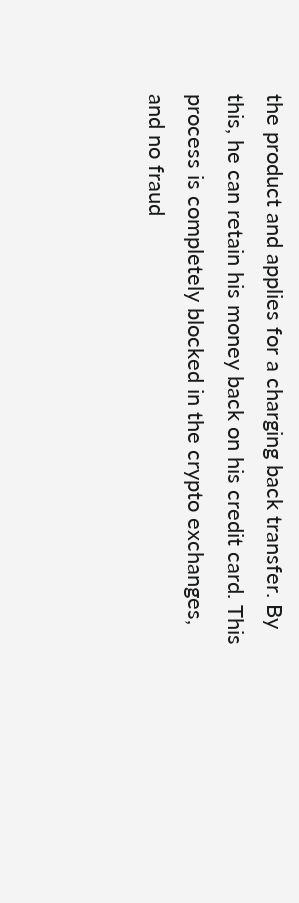the product and applies for a charging back transfer. By this, he can retain his money back on his credit card. This process is completely blocked in the crypto exchanges, and no fraud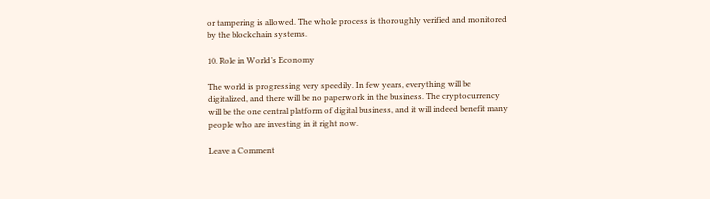or tampering is allowed. The whole process is thoroughly verified and monitored by the blockchain systems.

10. Role in World’s Economy

The world is progressing very speedily. In few years, everything will be digitalized, and there will be no paperwork in the business. The cryptocurrency will be the one central platform of digital business, and it will indeed benefit many people who are investing in it right now.

Leave a Comment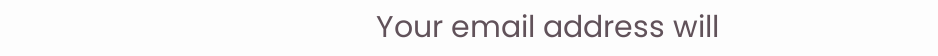Your email address will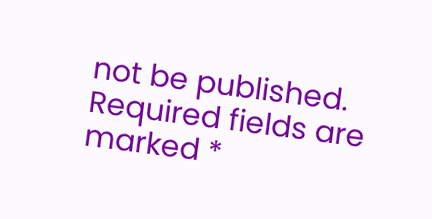not be published. Required fields are marked *